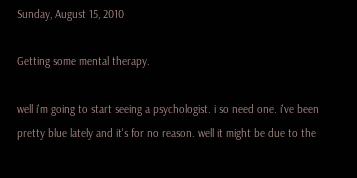Sunday, August 15, 2010

Getting some mental therapy.

well i'm going to start seeing a psychologist. i so need one. i've been pretty blue lately and it's for no reason. well it might be due to the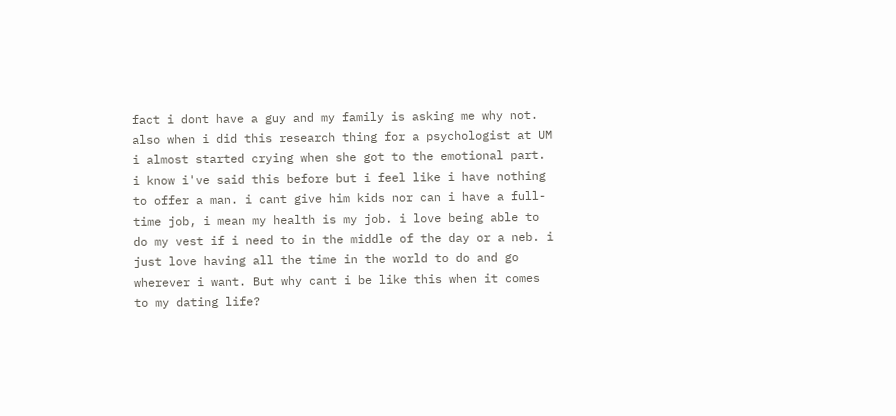fact i dont have a guy and my family is asking me why not. also when i did this research thing for a psychologist at UM i almost started crying when she got to the emotional part. i know i've said this before but i feel like i have nothing to offer a man. i cant give him kids nor can i have a full-time job, i mean my health is my job. i love being able to do my vest if i need to in the middle of the day or a neb. i just love having all the time in the world to do and go wherever i want. But why cant i be like this when it comes to my dating life?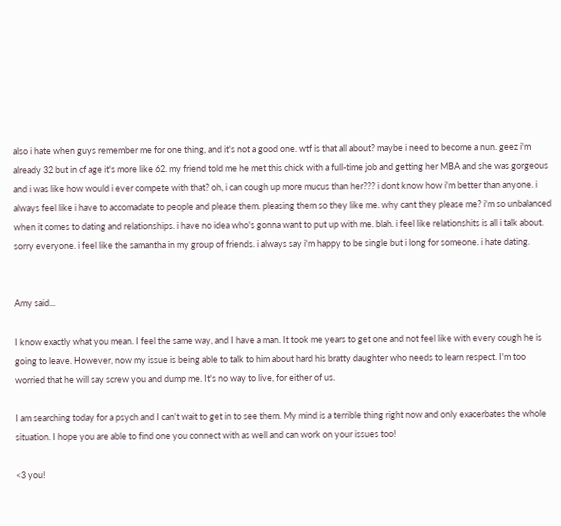also i hate when guys remember me for one thing, and it's not a good one. wtf is that all about? maybe i need to become a nun. geez i'm already 32 but in cf age it's more like 62. my friend told me he met this chick with a full-time job and getting her MBA and she was gorgeous and i was like how would i ever compete with that? oh, i can cough up more mucus than her??? i dont know how i'm better than anyone. i always feel like i have to accomadate to people and please them. pleasing them so they like me. why cant they please me? i'm so unbalanced when it comes to dating and relationships. i have no idea who's gonna want to put up with me. blah. i feel like relationshits is all i talk about. sorry everyone. i feel like the samantha in my group of friends. i always say i'm happy to be single but i long for someone. i hate dating.


Amy said...

I know exactly what you mean. I feel the same way, and I have a man. It took me years to get one and not feel like with every cough he is going to leave. However, now my issue is being able to talk to him about hard his bratty daughter who needs to learn respect. I'm too worried that he will say screw you and dump me. It's no way to live, for either of us.

I am searching today for a psych and I can't wait to get in to see them. My mind is a terrible thing right now and only exacerbates the whole situation. I hope you are able to find one you connect with as well and can work on your issues too!

<3 you!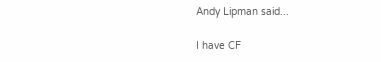Andy Lipman said...

I have CF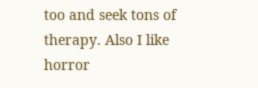too and seek tons of therapy. Also I like horror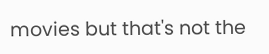movies but that's not the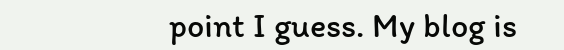point I guess. My blog is